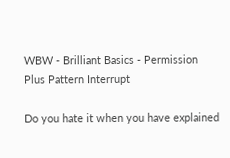WBW - Brilliant Basics - Permission Plus Pattern Interrupt

Do you hate it when you have explained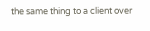the same thing to a client over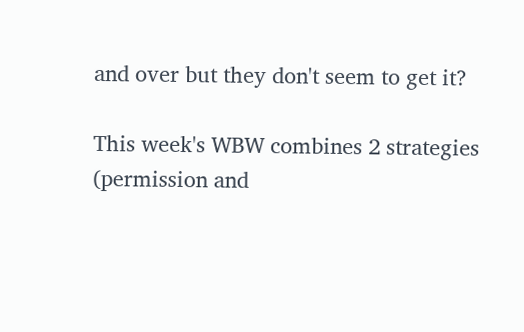and over but they don't seem to get it?

This week's WBW combines 2 strategies (permission and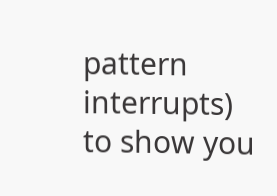pattern interrupts) to show you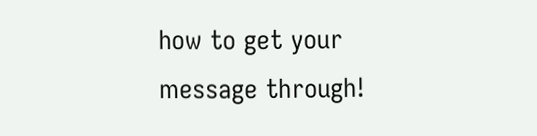how to get your message through!